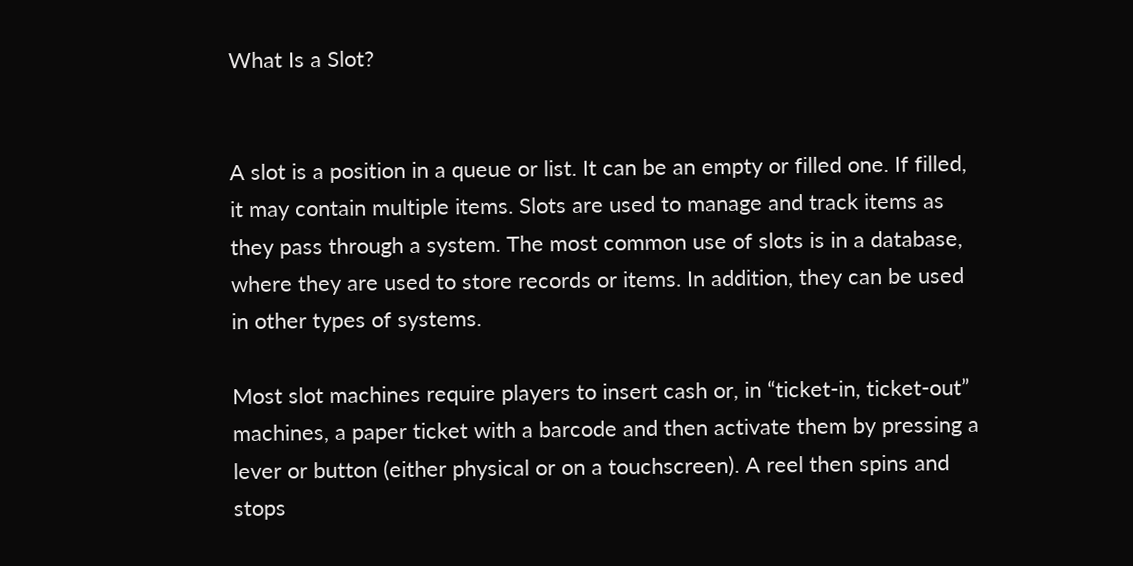What Is a Slot?


A slot is a position in a queue or list. It can be an empty or filled one. If filled, it may contain multiple items. Slots are used to manage and track items as they pass through a system. The most common use of slots is in a database, where they are used to store records or items. In addition, they can be used in other types of systems.

Most slot machines require players to insert cash or, in “ticket-in, ticket-out” machines, a paper ticket with a barcode and then activate them by pressing a lever or button (either physical or on a touchscreen). A reel then spins and stops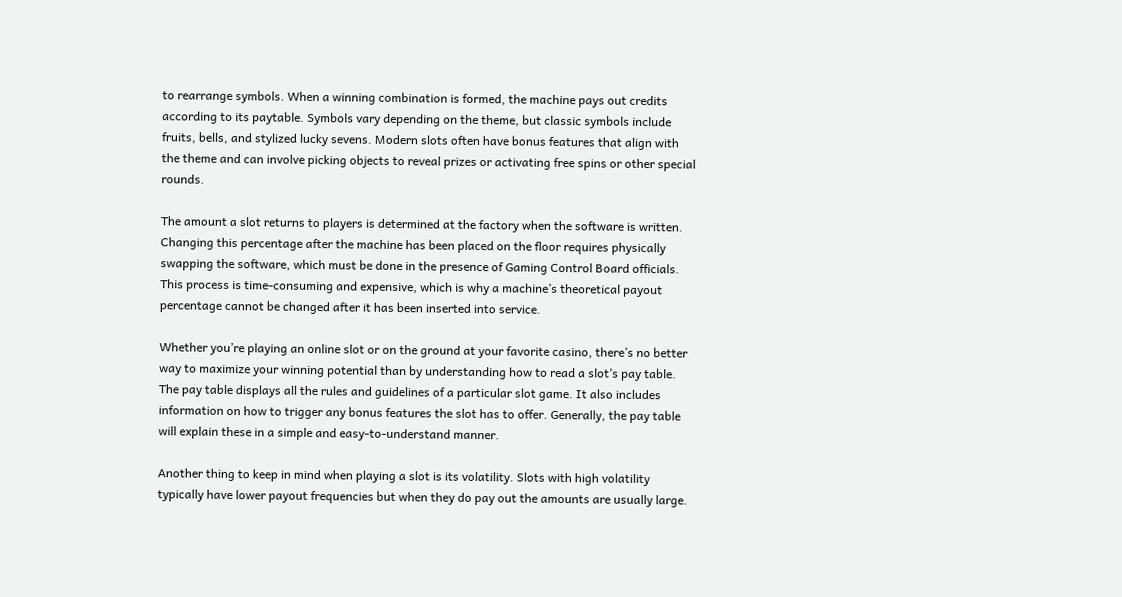to rearrange symbols. When a winning combination is formed, the machine pays out credits according to its paytable. Symbols vary depending on the theme, but classic symbols include fruits, bells, and stylized lucky sevens. Modern slots often have bonus features that align with the theme and can involve picking objects to reveal prizes or activating free spins or other special rounds.

The amount a slot returns to players is determined at the factory when the software is written. Changing this percentage after the machine has been placed on the floor requires physically swapping the software, which must be done in the presence of Gaming Control Board officials. This process is time-consuming and expensive, which is why a machine’s theoretical payout percentage cannot be changed after it has been inserted into service.

Whether you’re playing an online slot or on the ground at your favorite casino, there’s no better way to maximize your winning potential than by understanding how to read a slot’s pay table. The pay table displays all the rules and guidelines of a particular slot game. It also includes information on how to trigger any bonus features the slot has to offer. Generally, the pay table will explain these in a simple and easy-to-understand manner.

Another thing to keep in mind when playing a slot is its volatility. Slots with high volatility typically have lower payout frequencies but when they do pay out the amounts are usually large.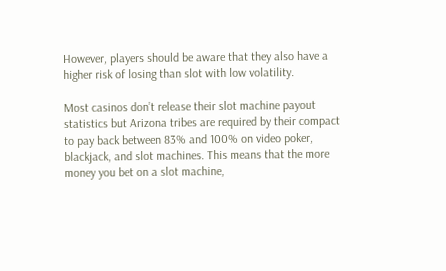However, players should be aware that they also have a higher risk of losing than slot with low volatility.

Most casinos don’t release their slot machine payout statistics but Arizona tribes are required by their compact to pay back between 83% and 100% on video poker, blackjack, and slot machines. This means that the more money you bet on a slot machine,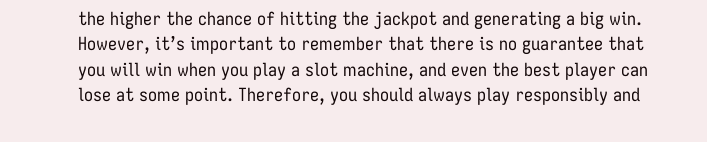the higher the chance of hitting the jackpot and generating a big win. However, it’s important to remember that there is no guarantee that you will win when you play a slot machine, and even the best player can lose at some point. Therefore, you should always play responsibly and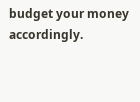budget your money accordingly.